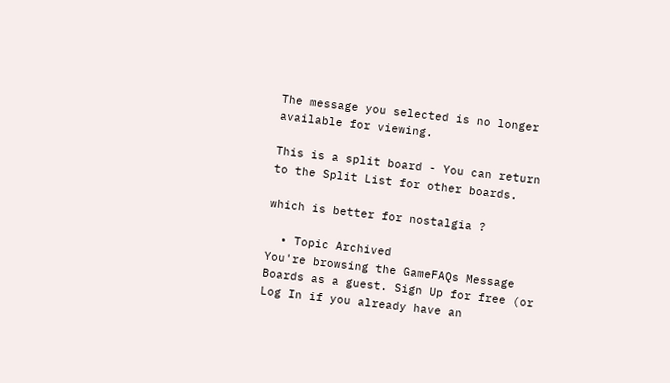The message you selected is no longer available for viewing.

This is a split board - You can return to the Split List for other boards.

which is better for nostalgia ?

  • Topic Archived
You're browsing the GameFAQs Message Boards as a guest. Sign Up for free (or Log In if you already have an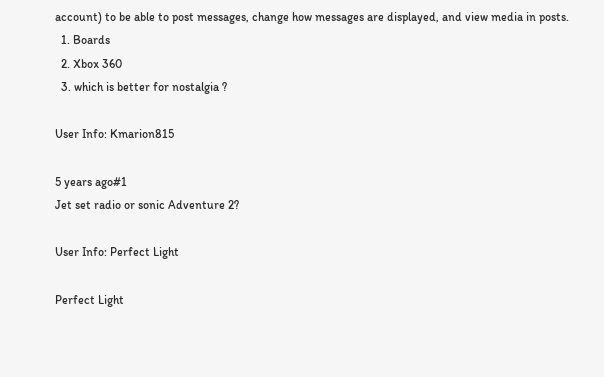account) to be able to post messages, change how messages are displayed, and view media in posts.
  1. Boards
  2. Xbox 360
  3. which is better for nostalgia ?

User Info: Kmarion815

5 years ago#1
Jet set radio or sonic Adventure 2?

User Info: Perfect Light

Perfect Light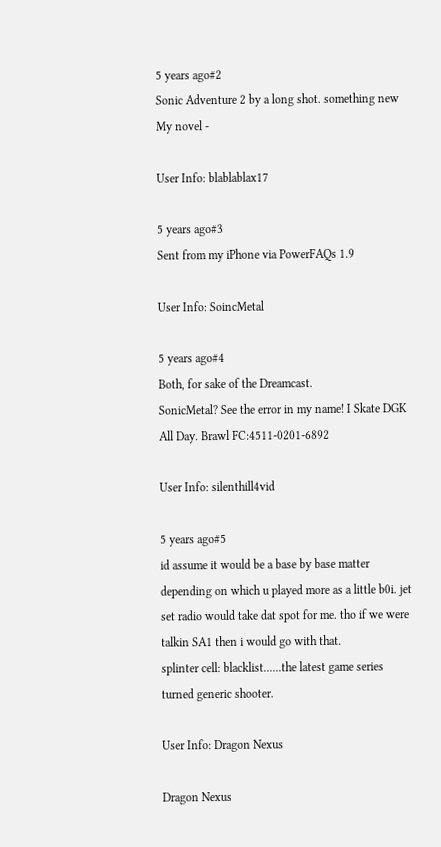5 years ago#2
Sonic Adventure 2 by a long shot. something new
My novel -

User Info: blablablax17

5 years ago#3
Sent from my iPhone via PowerFAQs 1.9

User Info: SoincMetal

5 years ago#4
Both, for sake of the Dreamcast.
SonicMetal? See the error in my name! I Skate DGK All Day. Brawl FC:4511-0201-6892

User Info: silenthill4vid

5 years ago#5
id assume it would be a base by base matter depending on which u played more as a little b0i. jet set radio would take dat spot for me. tho if we were talkin SA1 then i would go with that.
splinter cell: blacklist......the latest game series turned generic shooter.

User Info: Dragon Nexus

Dragon Nexus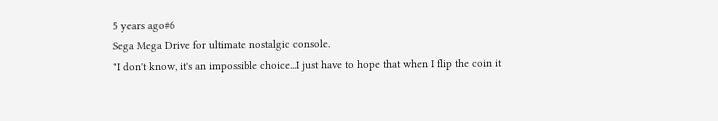5 years ago#6
Sega Mega Drive for ultimate nostalgic console.
"I don't know, it's an impossible choice...I just have to hope that when I flip the coin it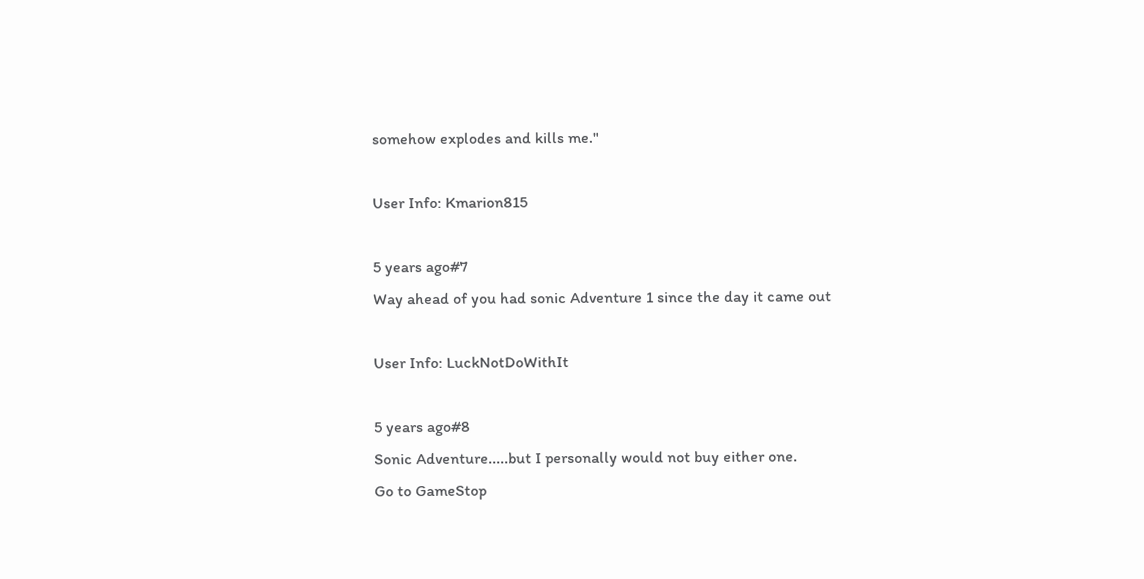somehow explodes and kills me."

User Info: Kmarion815

5 years ago#7
Way ahead of you had sonic Adventure 1 since the day it came out

User Info: LuckNotDoWithIt

5 years ago#8
Sonic Adventure.....but I personally would not buy either one.
Go to GameStop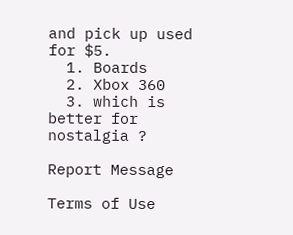and pick up used for $5.
  1. Boards
  2. Xbox 360
  3. which is better for nostalgia ?

Report Message

Terms of Use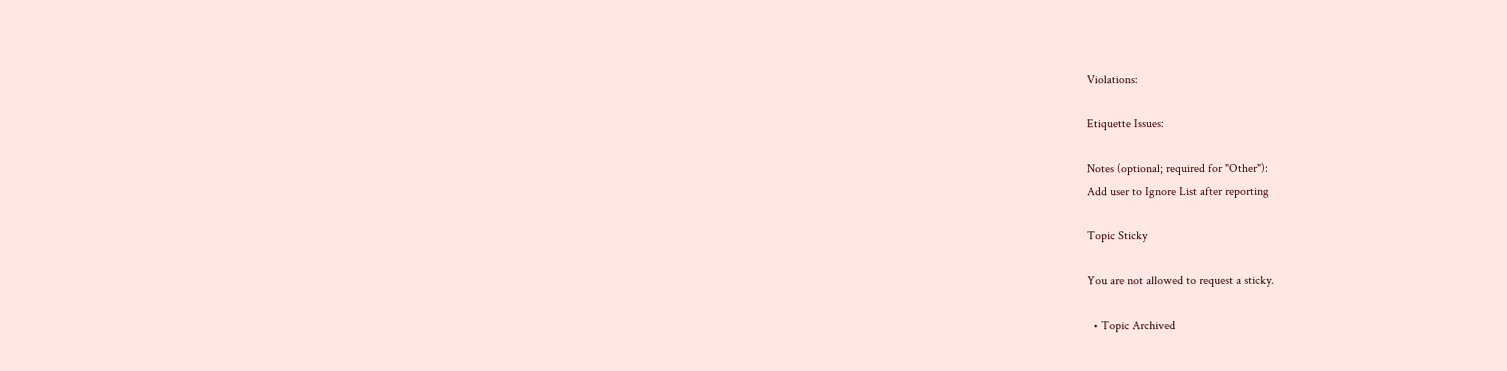Violations:

Etiquette Issues:

Notes (optional; required for "Other"):
Add user to Ignore List after reporting

Topic Sticky

You are not allowed to request a sticky.

  • Topic Archived